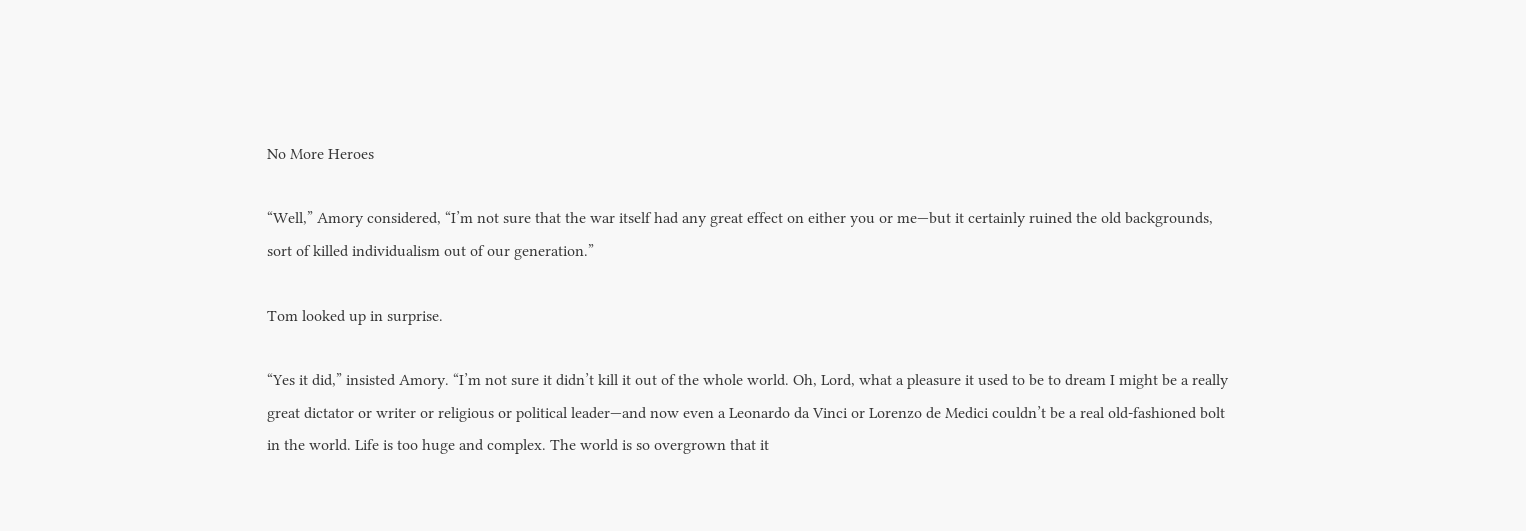No More Heroes

“Well,” Amory considered, “I’m not sure that the war itself had any great effect on either you or me—but it certainly ruined the old backgrounds, sort of killed individualism out of our generation.”

Tom looked up in surprise.

“Yes it did,” insisted Amory. “I’m not sure it didn’t kill it out of the whole world. Oh, Lord, what a pleasure it used to be to dream I might be a really great dictator or writer or religious or political leader—and now even a Leonardo da Vinci or Lorenzo de Medici couldn’t be a real old-fashioned bolt in the world. Life is too huge and complex. The world is so overgrown that it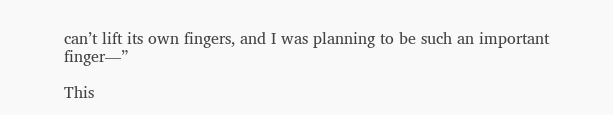can’t lift its own fingers, and I was planning to be such an important finger—”

This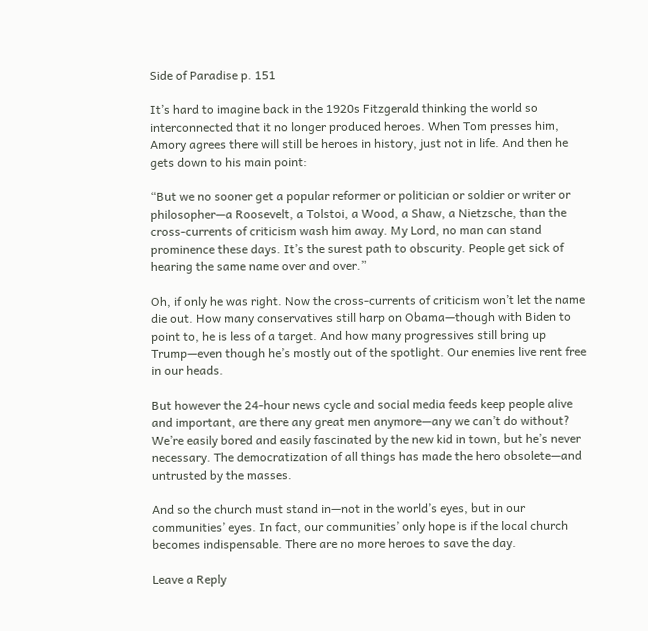Side of Paradise p. 151

It’s hard to imagine back in the 1920s Fitzgerald thinking the world so interconnected that it no longer produced heroes. When Tom presses him, Amory agrees there will still be heroes in history, just not in life. And then he gets down to his main point:

“But we no sooner get a popular reformer or politician or soldier or writer or philosopher—a Roosevelt, a Tolstoi, a Wood, a Shaw, a Nietzsche, than the cross-currents of criticism wash him away. My Lord, no man can stand prominence these days. It’s the surest path to obscurity. People get sick of hearing the same name over and over.”

Oh, if only he was right. Now the cross-currents of criticism won’t let the name die out. How many conservatives still harp on Obama—though with Biden to point to, he is less of a target. And how many progressives still bring up Trump—even though he’s mostly out of the spotlight. Our enemies live rent free in our heads.

But however the 24-hour news cycle and social media feeds keep people alive and important, are there any great men anymore—any we can’t do without? We’re easily bored and easily fascinated by the new kid in town, but he’s never necessary. The democratization of all things has made the hero obsolete—and untrusted by the masses.

And so the church must stand in—not in the world’s eyes, but in our communities’ eyes. In fact, our communities’ only hope is if the local church becomes indispensable. There are no more heroes to save the day.

Leave a Reply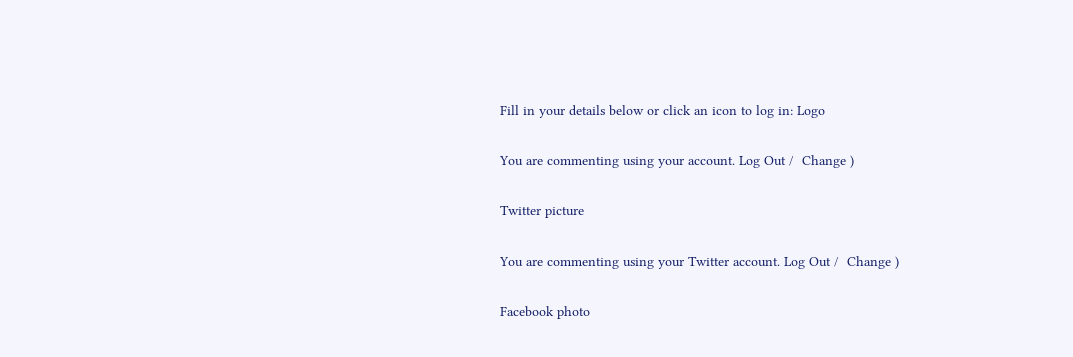Fill in your details below or click an icon to log in: Logo

You are commenting using your account. Log Out /  Change )

Twitter picture

You are commenting using your Twitter account. Log Out /  Change )

Facebook photo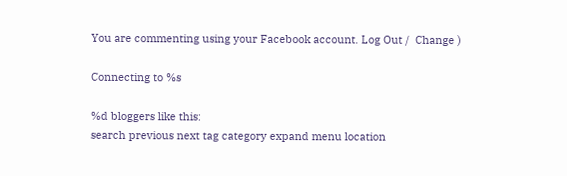You are commenting using your Facebook account. Log Out /  Change )

Connecting to %s

%d bloggers like this:
search previous next tag category expand menu location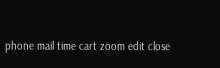phone mail time cart zoom edit close